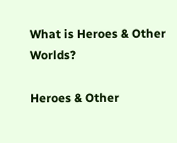What is Heroes & Other Worlds?

Heroes & Other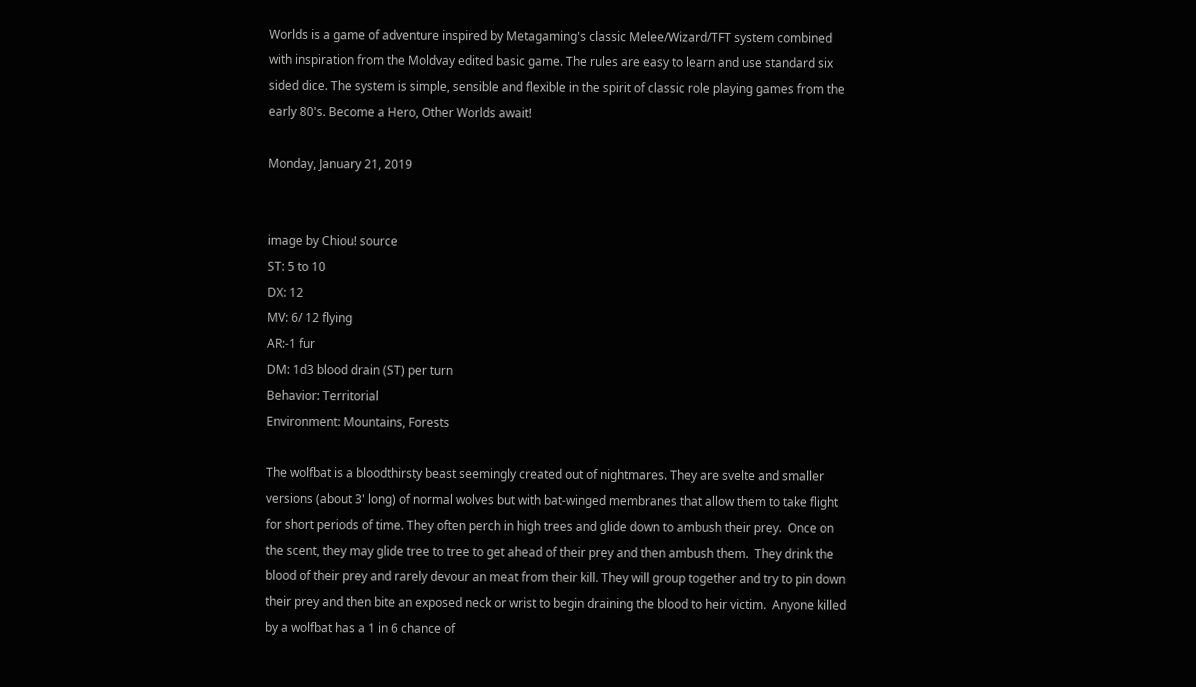Worlds is a game of adventure inspired by Metagaming's classic Melee/Wizard/TFT system combined with inspiration from the Moldvay edited basic game. The rules are easy to learn and use standard six sided dice. The system is simple, sensible and flexible in the spirit of classic role playing games from the early 80's. Become a Hero, Other Worlds await!

Monday, January 21, 2019


image by Chiou! source
ST: 5 to 10
DX: 12
MV: 6/ 12 flying
AR:-1 fur
DM: 1d3 blood drain (ST) per turn
Behavior: Territorial
Environment: Mountains, Forests

The wolfbat is a bloodthirsty beast seemingly created out of nightmares. They are svelte and smaller versions (about 3' long) of normal wolves but with bat-winged membranes that allow them to take flight for short periods of time. They often perch in high trees and glide down to ambush their prey.  Once on the scent, they may glide tree to tree to get ahead of their prey and then ambush them.  They drink the blood of their prey and rarely devour an meat from their kill. They will group together and try to pin down their prey and then bite an exposed neck or wrist to begin draining the blood to heir victim.  Anyone killed by a wolfbat has a 1 in 6 chance of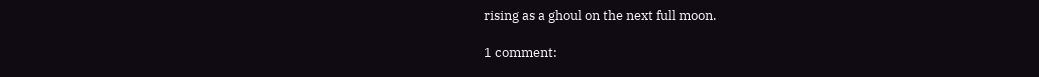rising as a ghoul on the next full moon.

1 comment: